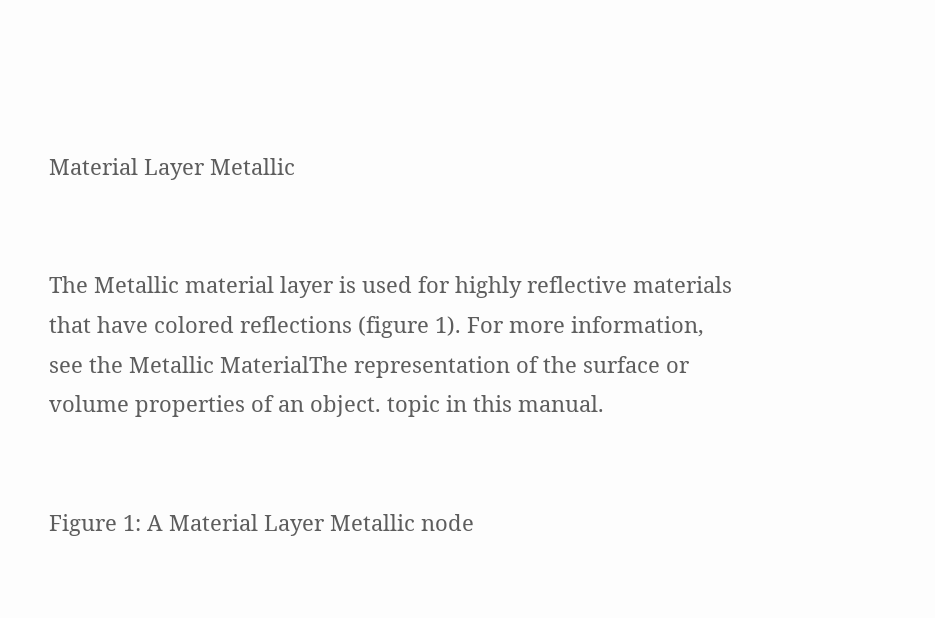Material Layer Metallic


The Metallic material layer is used for highly reflective materials that have colored reflections (figure 1). For more information, see the Metallic MaterialThe representation of the surface or volume properties of an object. topic in this manual.


Figure 1: A Material Layer Metallic node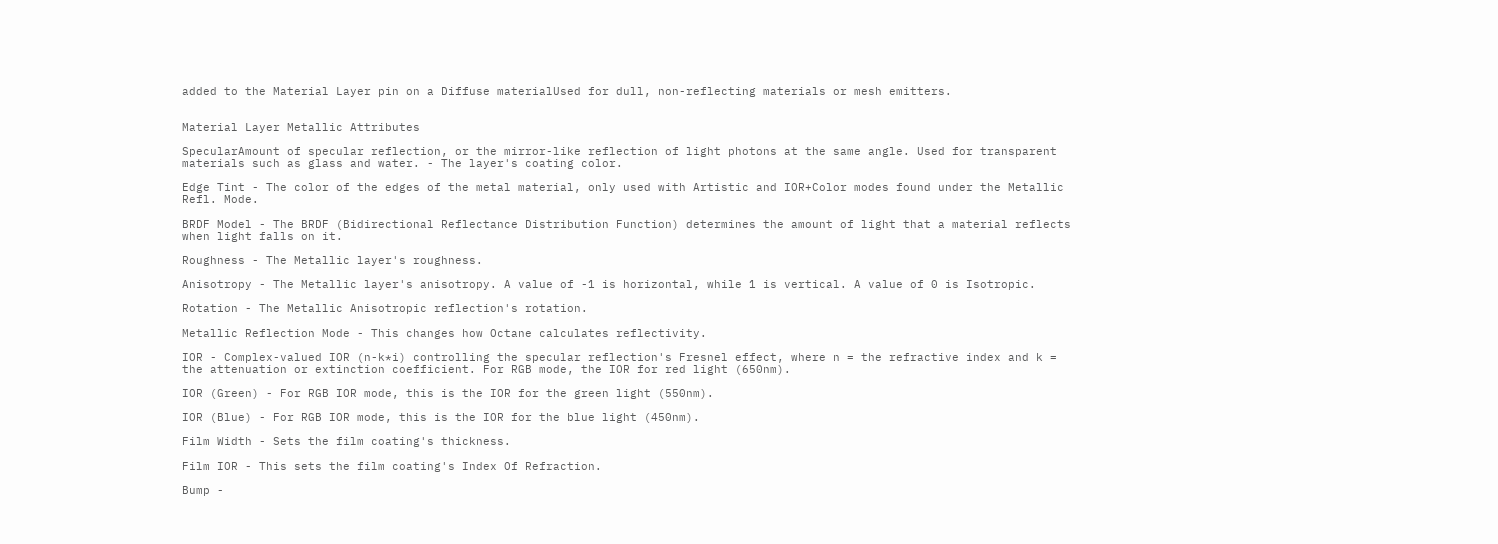added to the Material Layer pin on a Diffuse materialUsed for dull, non-reflecting materials or mesh emitters.


Material Layer Metallic Attributes

SpecularAmount of specular reflection, or the mirror-like reflection of light photons at the same angle. Used for transparent materials such as glass and water. - The layer's coating color.

Edge Tint - The color of the edges of the metal material, only used with Artistic and IOR+Color modes found under the Metallic Refl. Mode.

BRDF Model - The BRDF (Bidirectional Reflectance Distribution Function) determines the amount of light that a material reflects when light falls on it.

Roughness - The Metallic layer's roughness.

Anisotropy - The Metallic layer's anisotropy. A value of -1 is horizontal, while 1 is vertical. A value of 0 is Isotropic.

Rotation - The Metallic Anisotropic reflection's rotation.

Metallic Reflection Mode - This changes how Octane calculates reflectivity.

IOR - Complex-valued IOR (n-k*i) controlling the specular reflection's Fresnel effect, where n = the refractive index and k = the attenuation or extinction coefficient. For RGB mode, the IOR for red light (650nm).

IOR (Green) - For RGB IOR mode, this is the IOR for the green light (550nm).

IOR (Blue) - For RGB IOR mode, this is the IOR for the blue light (450nm).

Film Width - Sets the film coating's thickness.

Film IOR - This sets the film coating's Index Of Refraction.

Bump -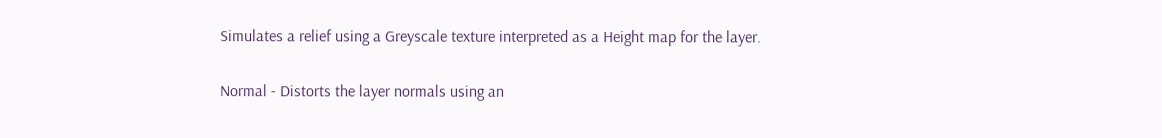Simulates a relief using a Greyscale texture interpreted as a Height map for the layer.

Normal - Distorts the layer normals using an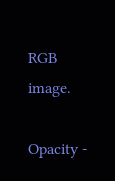RGB image.

Opacity -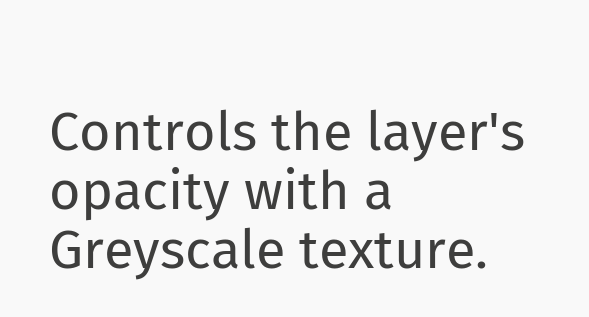Controls the layer's opacity with a Greyscale texture.